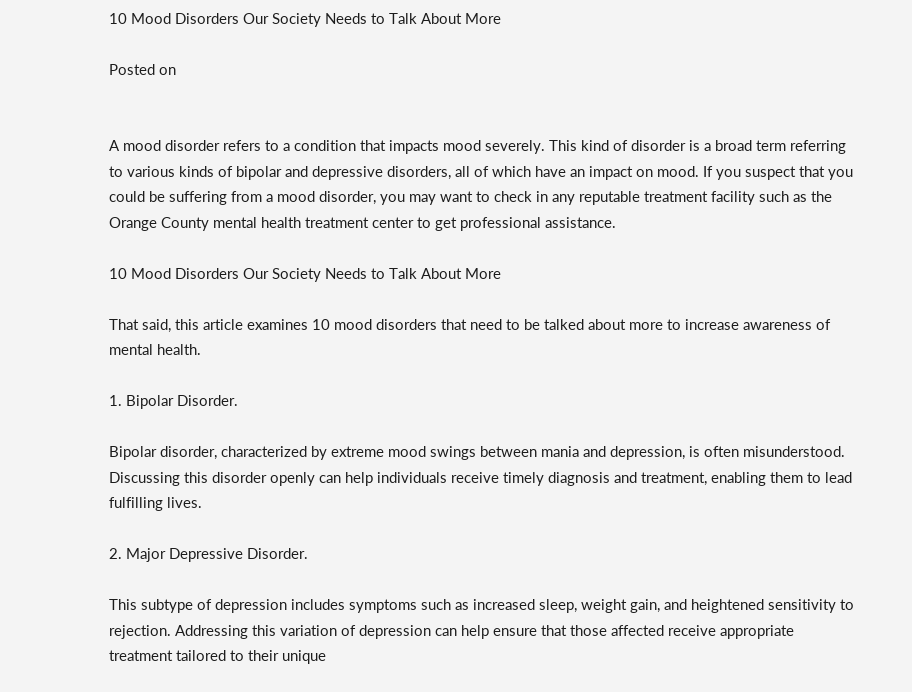10 Mood Disorders Our Society Needs to Talk About More

Posted on


A mood disorder refers to a condition that impacts mood severely. This kind of disorder is a broad term referring to various kinds of bipolar and depressive disorders, all of which have an impact on mood. If you suspect that you could be suffering from a mood disorder, you may want to check in any reputable treatment facility such as the Orange County mental health treatment center to get professional assistance.

10 Mood Disorders Our Society Needs to Talk About More

That said, this article examines 10 mood disorders that need to be talked about more to increase awareness of mental health.

1. Bipolar Disorder.

Bipolar disorder, characterized by extreme mood swings between mania and depression, is often misunderstood. Discussing this disorder openly can help individuals receive timely diagnosis and treatment, enabling them to lead fulfilling lives.

2. Major Depressive Disorder.

This subtype of depression includes symptoms such as increased sleep, weight gain, and heightened sensitivity to rejection. Addressing this variation of depression can help ensure that those affected receive appropriate treatment tailored to their unique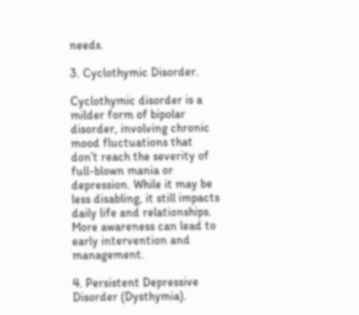needs.

3. Cyclothymic Disorder.

Cyclothymic disorder is a milder form of bipolar disorder, involving chronic mood fluctuations that don’t reach the severity of full-blown mania or depression. While it may be less disabling, it still impacts daily life and relationships. More awareness can lead to early intervention and management.

4. Persistent Depressive Disorder (Dysthymia).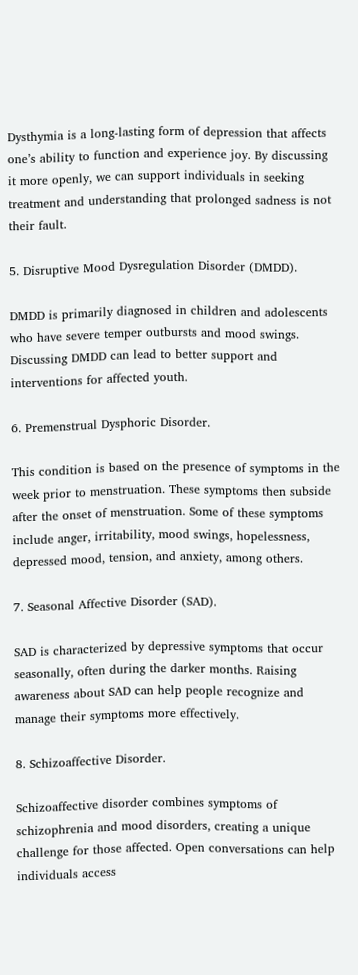Dysthymia is a long-lasting form of depression that affects one’s ability to function and experience joy. By discussing it more openly, we can support individuals in seeking treatment and understanding that prolonged sadness is not their fault.

5. Disruptive Mood Dysregulation Disorder (DMDD).

DMDD is primarily diagnosed in children and adolescents who have severe temper outbursts and mood swings. Discussing DMDD can lead to better support and interventions for affected youth.

6. Premenstrual Dysphoric Disorder.

This condition is based on the presence of symptoms in the week prior to menstruation. These symptoms then subside after the onset of menstruation. Some of these symptoms include anger, irritability, mood swings, hopelessness, depressed mood, tension, and anxiety, among others.

7. Seasonal Affective Disorder (SAD).

SAD is characterized by depressive symptoms that occur seasonally, often during the darker months. Raising awareness about SAD can help people recognize and manage their symptoms more effectively.

8. Schizoaffective Disorder.

Schizoaffective disorder combines symptoms of schizophrenia and mood disorders, creating a unique challenge for those affected. Open conversations can help individuals access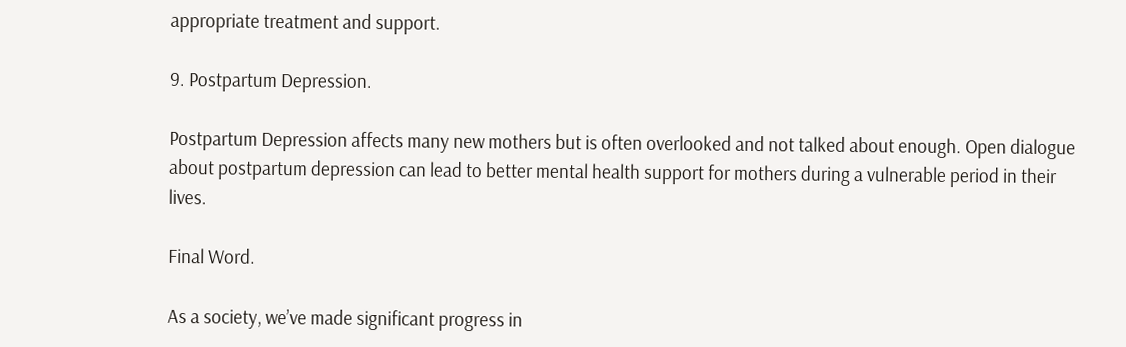appropriate treatment and support.

9. Postpartum Depression.

Postpartum Depression affects many new mothers but is often overlooked and not talked about enough. Open dialogue about postpartum depression can lead to better mental health support for mothers during a vulnerable period in their lives.

Final Word.

As a society, we’ve made significant progress in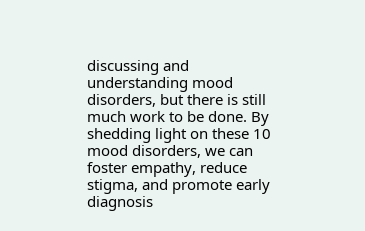discussing and understanding mood disorders, but there is still much work to be done. By shedding light on these 10 mood disorders, we can foster empathy, reduce stigma, and promote early diagnosis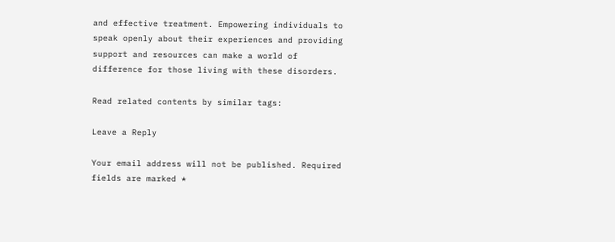and effective treatment. Empowering individuals to speak openly about their experiences and providing support and resources can make a world of difference for those living with these disorders.

Read related contents by similar tags:

Leave a Reply

Your email address will not be published. Required fields are marked *